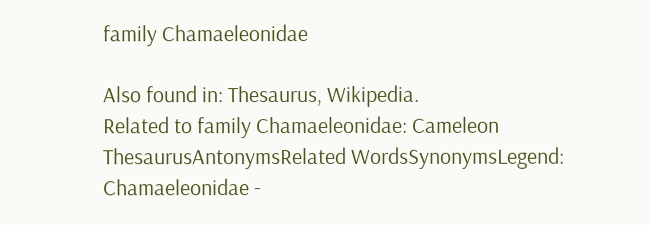family Chamaeleonidae

Also found in: Thesaurus, Wikipedia.
Related to family Chamaeleonidae: Cameleon
ThesaurusAntonymsRelated WordsSynonymsLegend: Chamaeleonidae -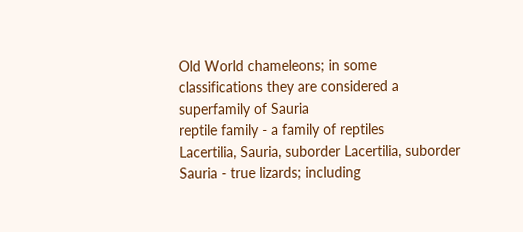Old World chameleons; in some classifications they are considered a superfamily of Sauria
reptile family - a family of reptiles
Lacertilia, Sauria, suborder Lacertilia, suborder Sauria - true lizards; including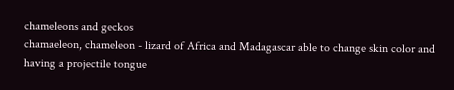chameleons and geckos
chamaeleon, chameleon - lizard of Africa and Madagascar able to change skin color and having a projectile tongue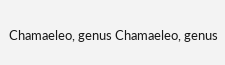Chamaeleo, genus Chamaeleo, genus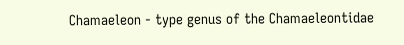Chamaeleon - type genus of the Chamaeleontidae